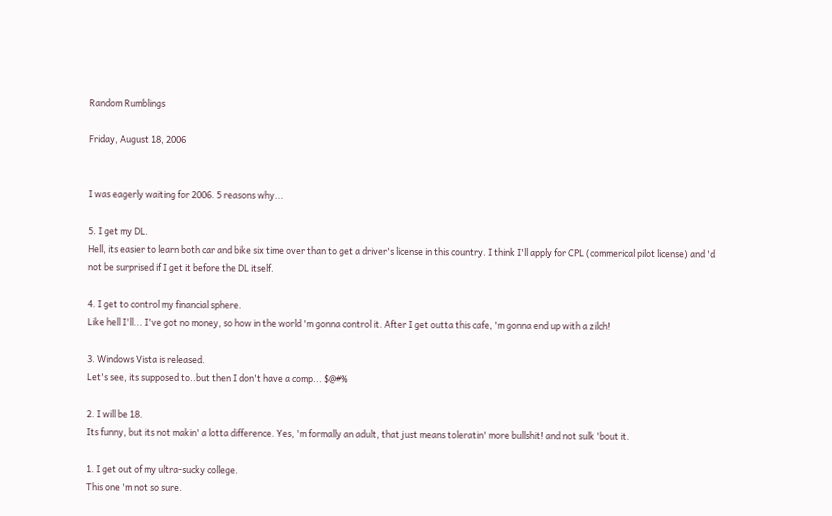Random Rumblings

Friday, August 18, 2006


I was eagerly waiting for 2006. 5 reasons why...

5. I get my DL.
Hell, its easier to learn both car and bike six time over than to get a driver's license in this country. I think I'll apply for CPL (commerical pilot license) and 'd not be surprised if I get it before the DL itself.

4. I get to control my financial sphere.
Like hell I'll... I've got no money, so how in the world 'm gonna control it. After I get outta this cafe, 'm gonna end up with a zilch!

3. Windows Vista is released.
Let's see, its supposed to..but then I don't have a comp... $@#%

2. I will be 18.
Its funny, but its not makin' a lotta difference. Yes, 'm formally an adult, that just means toleratin' more bullshit! and not sulk 'bout it.

1. I get out of my ultra-sucky college.
This one 'm not so sure.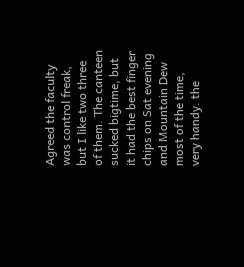Agreed the faculty was control freak, but I like two three of them. The canteen sucked bigtime, but it had the best finger chips on Sat evening and Mountain Dew most of the time, very handy. the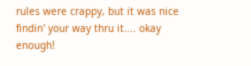rules were crappy, but it was nice findin' your way thru it.... okay enough!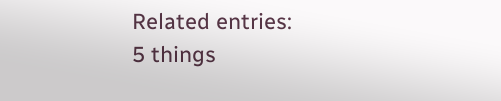Related entries:
5 things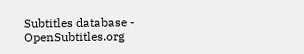Subtitles database - OpenSubtitles.org